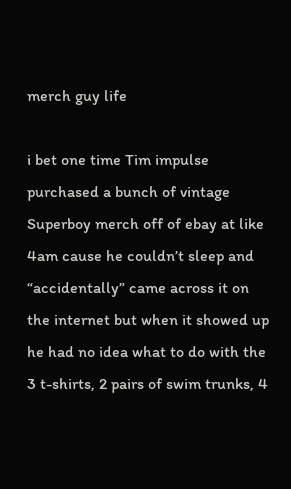merch guy life

i bet one time Tim impulse purchased a bunch of vintage Superboy merch off of ebay at like 4am cause he couldn’t sleep and “accidentally” came across it on the internet but when it showed up he had no idea what to do with the 3 t-shirts, 2 pairs of swim trunks, 4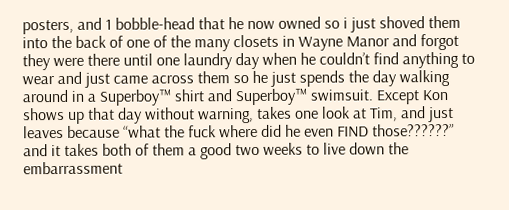posters, and 1 bobble-head that he now owned so i just shoved them into the back of one of the many closets in Wayne Manor and forgot they were there until one laundry day when he couldn’t find anything to wear and just came across them so he just spends the day walking around in a Superboy™ shirt and Superboy™ swimsuit. Except Kon shows up that day without warning, takes one look at Tim, and just leaves because “what the fuck where did he even FIND those??????” and it takes both of them a good two weeks to live down the embarrassment